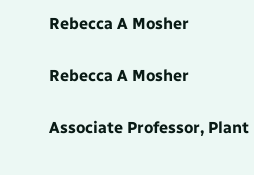Rebecca A Mosher

Rebecca A Mosher

Associate Professor, Plant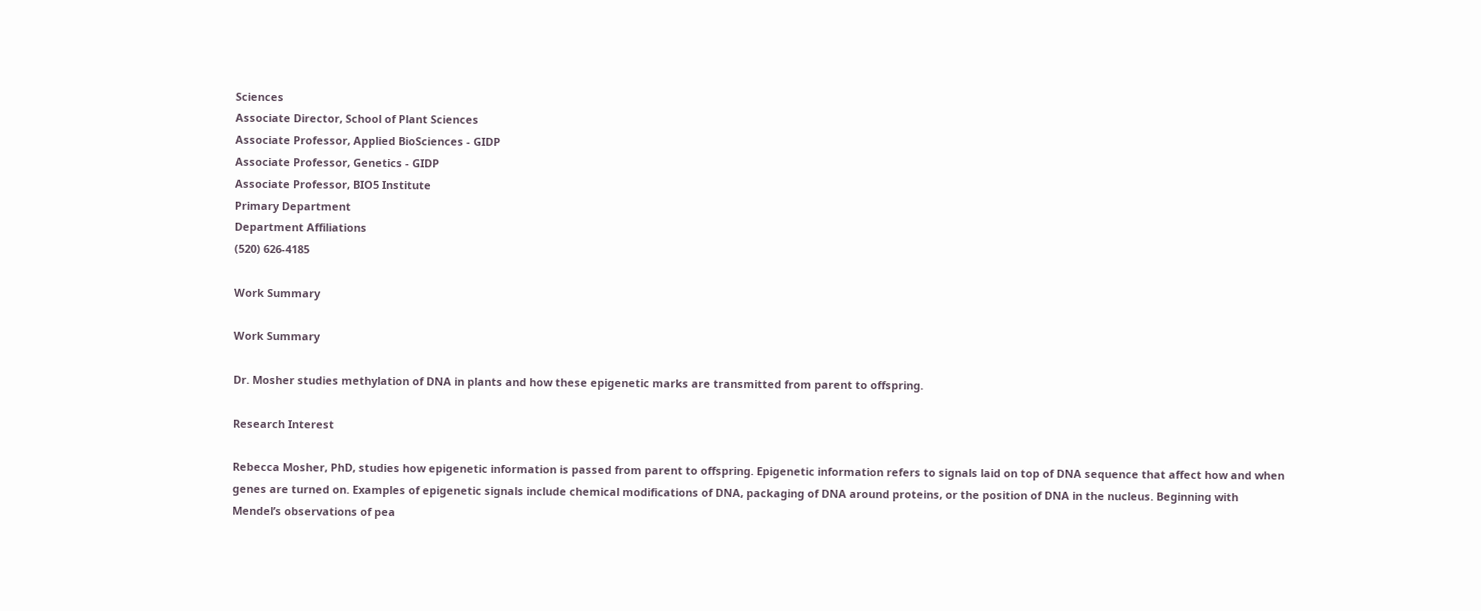Sciences
Associate Director, School of Plant Sciences
Associate Professor, Applied BioSciences - GIDP
Associate Professor, Genetics - GIDP
Associate Professor, BIO5 Institute
Primary Department
Department Affiliations
(520) 626-4185

Work Summary

Work Summary

Dr. Mosher studies methylation of DNA in plants and how these epigenetic marks are transmitted from parent to offspring.

Research Interest

Rebecca Mosher, PhD, studies how epigenetic information is passed from parent to offspring. Epigenetic information refers to signals laid on top of DNA sequence that affect how and when genes are turned on. Examples of epigenetic signals include chemical modifications of DNA, packaging of DNA around proteins, or the position of DNA in the nucleus. Beginning with Mendel’s observations of pea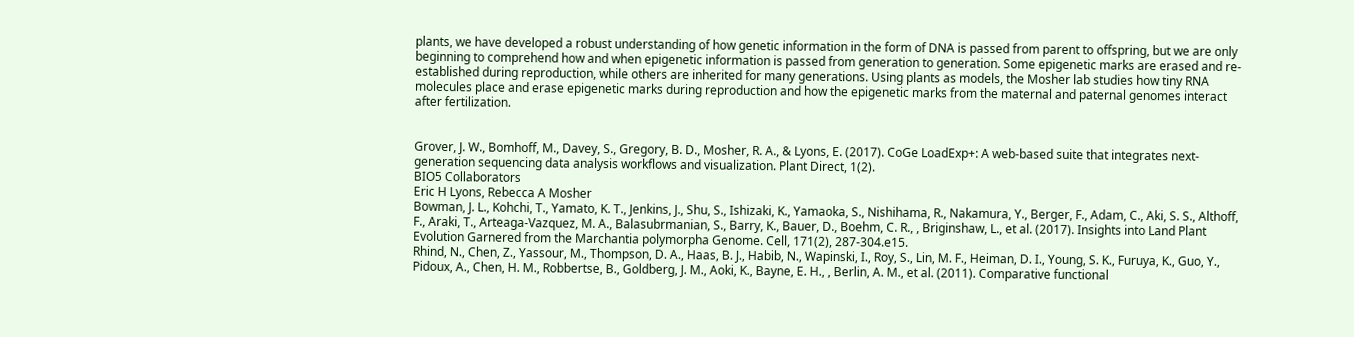plants, we have developed a robust understanding of how genetic information in the form of DNA is passed from parent to offspring, but we are only beginning to comprehend how and when epigenetic information is passed from generation to generation. Some epigenetic marks are erased and re-established during reproduction, while others are inherited for many generations. Using plants as models, the Mosher lab studies how tiny RNA molecules place and erase epigenetic marks during reproduction and how the epigenetic marks from the maternal and paternal genomes interact after fertilization.


Grover, J. W., Bomhoff, M., Davey, S., Gregory, B. D., Mosher, R. A., & Lyons, E. (2017). CoGe LoadExp+: A web-based suite that integrates next-generation sequencing data analysis workflows and visualization. Plant Direct, 1(2).
BIO5 Collaborators
Eric H Lyons, Rebecca A Mosher
Bowman, J. L., Kohchi, T., Yamato, K. T., Jenkins, J., Shu, S., Ishizaki, K., Yamaoka, S., Nishihama, R., Nakamura, Y., Berger, F., Adam, C., Aki, S. S., Althoff, F., Araki, T., Arteaga-Vazquez, M. A., Balasubrmanian, S., Barry, K., Bauer, D., Boehm, C. R., , Briginshaw, L., et al. (2017). Insights into Land Plant Evolution Garnered from the Marchantia polymorpha Genome. Cell, 171(2), 287-304.e15.
Rhind, N., Chen, Z., Yassour, M., Thompson, D. A., Haas, B. J., Habib, N., Wapinski, I., Roy, S., Lin, M. F., Heiman, D. I., Young, S. K., Furuya, K., Guo, Y., Pidoux, A., Chen, H. M., Robbertse, B., Goldberg, J. M., Aoki, K., Bayne, E. H., , Berlin, A. M., et al. (2011). Comparative functional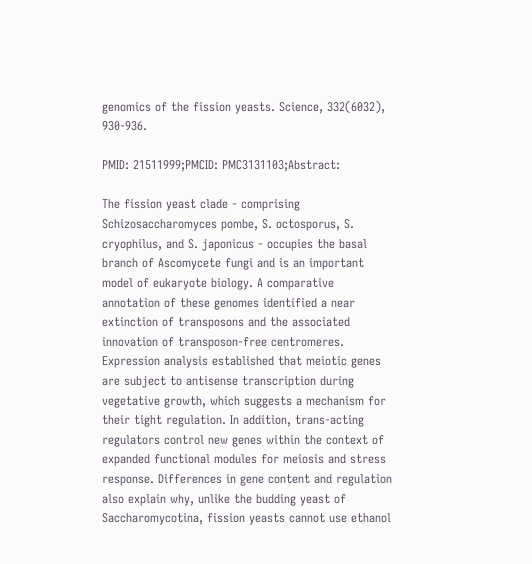genomics of the fission yeasts. Science, 332(6032), 930-936.

PMID: 21511999;PMCID: PMC3131103;Abstract:

The fission yeast clade - comprising Schizosaccharomyces pombe, S. octosporus, S. cryophilus, and S. japonicus - occupies the basal branch of Ascomycete fungi and is an important model of eukaryote biology. A comparative annotation of these genomes identified a near extinction of transposons and the associated innovation of transposon-free centromeres. Expression analysis established that meiotic genes are subject to antisense transcription during vegetative growth, which suggests a mechanism for their tight regulation. In addition, trans-acting regulators control new genes within the context of expanded functional modules for meiosis and stress response. Differences in gene content and regulation also explain why, unlike the budding yeast of Saccharomycotina, fission yeasts cannot use ethanol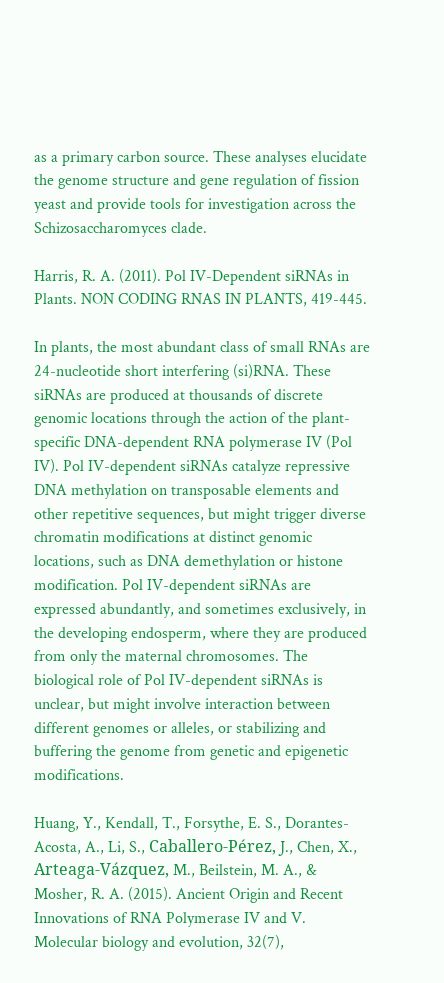as a primary carbon source. These analyses elucidate the genome structure and gene regulation of fission yeast and provide tools for investigation across the Schizosaccharomyces clade.

Harris, R. A. (2011). Pol IV-Dependent siRNAs in Plants. NON CODING RNAS IN PLANTS, 419-445.

In plants, the most abundant class of small RNAs are 24-nucleotide short interfering (si)RNA. These siRNAs are produced at thousands of discrete genomic locations through the action of the plant-specific DNA-dependent RNA polymerase IV (Pol IV). Pol IV-dependent siRNAs catalyze repressive DNA methylation on transposable elements and other repetitive sequences, but might trigger diverse chromatin modifications at distinct genomic locations, such as DNA demethylation or histone modification. Pol IV-dependent siRNAs are expressed abundantly, and sometimes exclusively, in the developing endosperm, where they are produced from only the maternal chromosomes. The biological role of Pol IV-dependent siRNAs is unclear, but might involve interaction between different genomes or alleles, or stabilizing and buffering the genome from genetic and epigenetic modifications.

Huang, Y., Kendall, T., Forsythe, E. S., Dorantes-Acosta, A., Li, S., Caballero-Pérez, J., Chen, X., Arteaga-Vázquez, M., Beilstein, M. A., & Mosher, R. A. (2015). Ancient Origin and Recent Innovations of RNA Polymerase IV and V. Molecular biology and evolution, 32(7),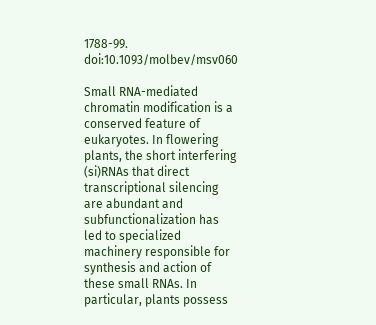1788-99. doi:10.1093/molbev/msv060

Small RNA-mediated chromatin modification is a conserved feature of eukaryotes. In flowering plants, the short interfering (si)RNAs that direct transcriptional silencing are abundant and subfunctionalization has led to specialized machinery responsible for synthesis and action of these small RNAs. In particular, plants possess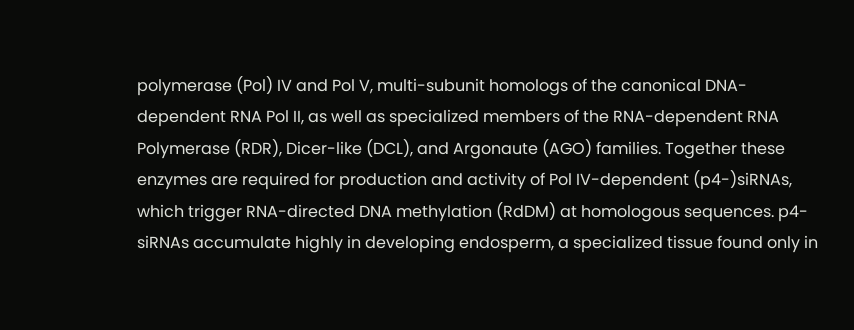polymerase (Pol) IV and Pol V, multi-subunit homologs of the canonical DNA-dependent RNA Pol II, as well as specialized members of the RNA-dependent RNA Polymerase (RDR), Dicer-like (DCL), and Argonaute (AGO) families. Together these enzymes are required for production and activity of Pol IV-dependent (p4-)siRNAs, which trigger RNA-directed DNA methylation (RdDM) at homologous sequences. p4-siRNAs accumulate highly in developing endosperm, a specialized tissue found only in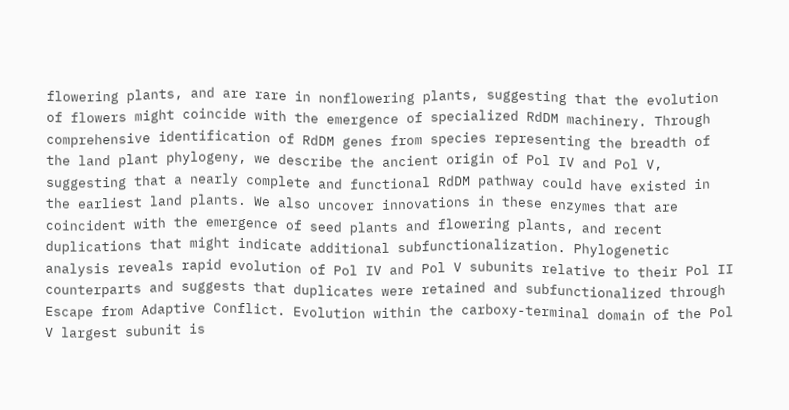flowering plants, and are rare in nonflowering plants, suggesting that the evolution of flowers might coincide with the emergence of specialized RdDM machinery. Through comprehensive identification of RdDM genes from species representing the breadth of the land plant phylogeny, we describe the ancient origin of Pol IV and Pol V, suggesting that a nearly complete and functional RdDM pathway could have existed in the earliest land plants. We also uncover innovations in these enzymes that are coincident with the emergence of seed plants and flowering plants, and recent duplications that might indicate additional subfunctionalization. Phylogenetic analysis reveals rapid evolution of Pol IV and Pol V subunits relative to their Pol II counterparts and suggests that duplicates were retained and subfunctionalized through Escape from Adaptive Conflict. Evolution within the carboxy-terminal domain of the Pol V largest subunit is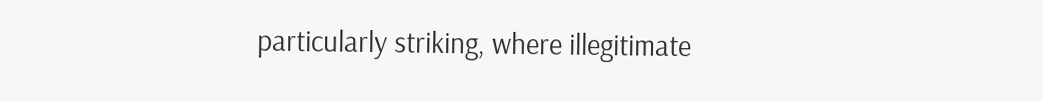particularly striking, where illegitimate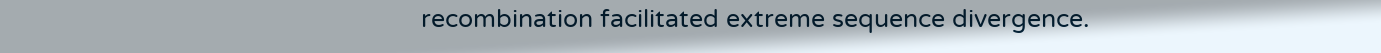recombination facilitated extreme sequence divergence.